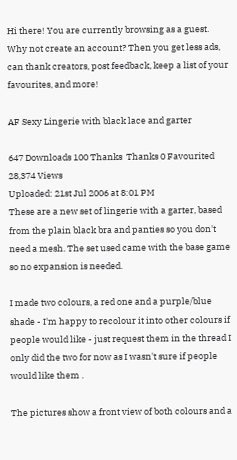Hi there! You are currently browsing as a guest. Why not create an account? Then you get less ads, can thank creators, post feedback, keep a list of your favourites, and more!

AF Sexy Lingerie with black lace and garter

647 Downloads 100 Thanks  Thanks 0 Favourited 28,374 Views
Uploaded: 21st Jul 2006 at 8:01 PM
These are a new set of lingerie with a garter, based from the plain black bra and panties so you don't need a mesh. The set used came with the base game so no expansion is needed.

I made two colours, a red one and a purple/blue shade - I'm happy to recolour it into other colours if people would like - just request them in the thread I only did the two for now as I wasn't sure if people would like them .

The pictures show a front view of both colours and a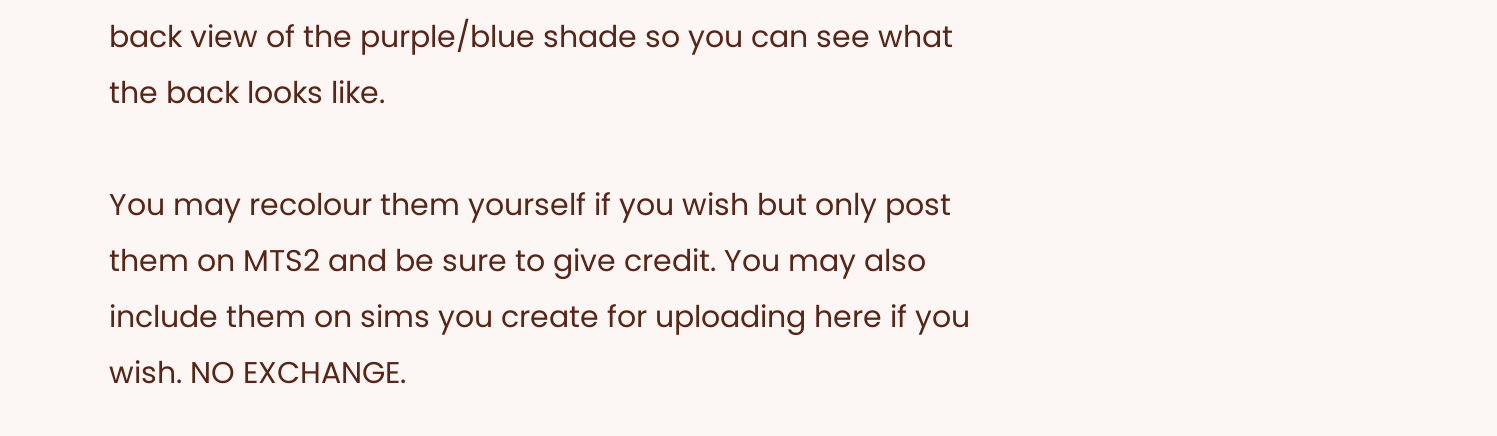back view of the purple/blue shade so you can see what the back looks like.

You may recolour them yourself if you wish but only post them on MTS2 and be sure to give credit. You may also include them on sims you create for uploading here if you wish. NO EXCHANGE.